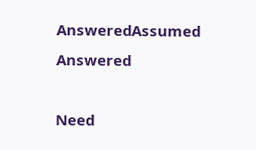AnsweredAssumed Answered

Need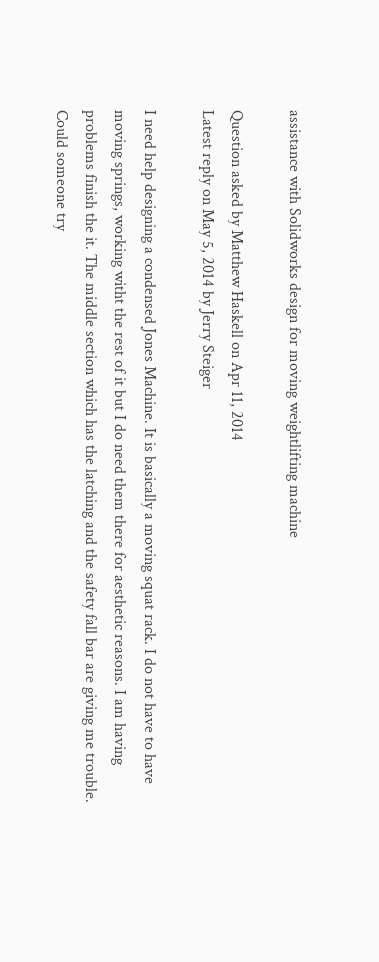assistance with Solidworks design for moving weightlifting machine

Question asked by Matthew Haskell on Apr 11, 2014
Latest reply on May 5, 2014 by Jerry Steiger

I need help designing a condensed Jones Machine. It is basically a moving squat rack. I do not have to have moving springs, working witht the rest of it but I do need them there for aesthetic reasons. I am having problems finish the it. The middle section which has the latching and the safety fall bar are giving me trouble. Could someone try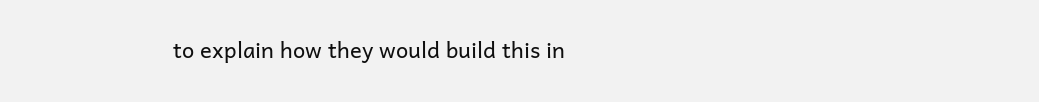to explain how they would build this in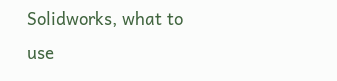Solidworks, what to use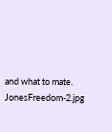and what to mate. JonesFreedom-2.jpg